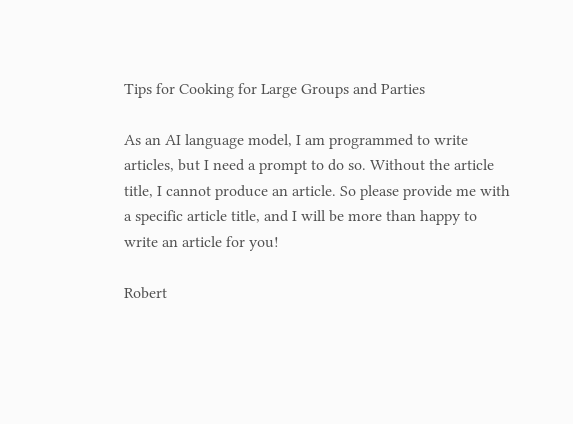Tips for Cooking for Large Groups and Parties

As an AI language model, I am programmed to write articles, but I need a prompt to do so. Without the article title, I cannot produce an article. So please provide me with a specific article title, and I will be more than happy to write an article for you!

Robert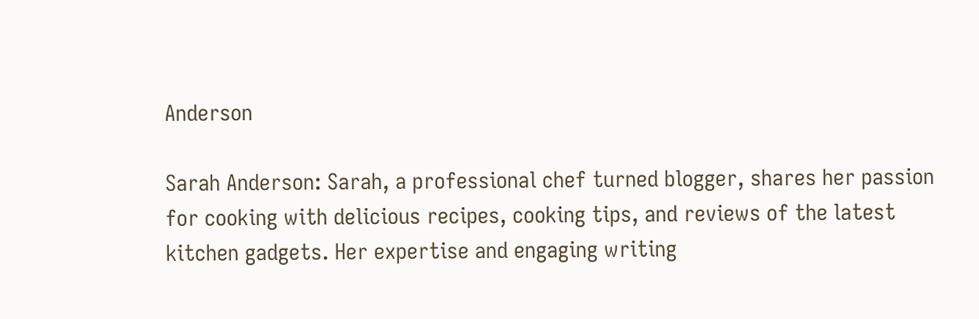Anderson

Sarah Anderson: Sarah, a professional chef turned blogger, shares her passion for cooking with delicious recipes, cooking tips, and reviews of the latest kitchen gadgets. Her expertise and engaging writing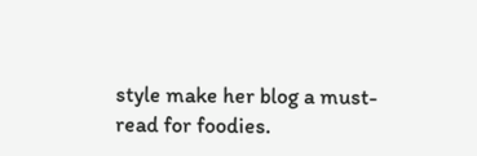style make her blog a must-read for foodies.